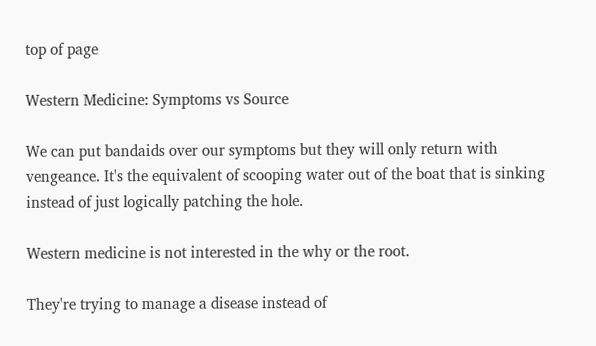top of page

Western Medicine: Symptoms vs Source

We can put bandaids over our symptoms but they will only return with vengeance. It's the equivalent of scooping water out of the boat that is sinking instead of just logically patching the hole.

Western medicine is not interested in the why or the root.

They're trying to manage a disease instead of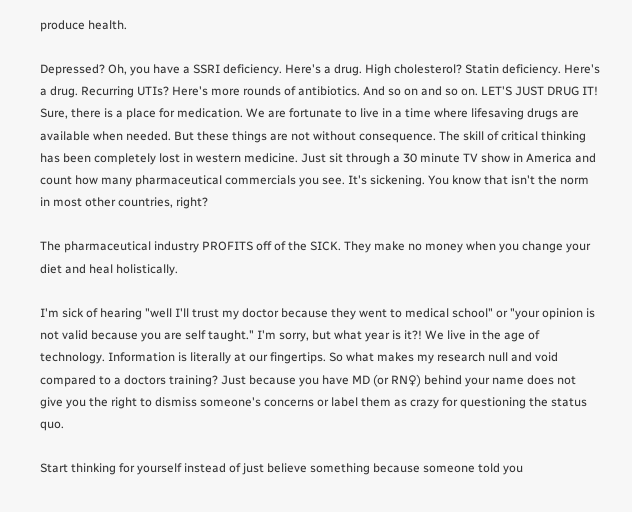produce health.

Depressed? Oh, you have a SSRI deficiency. Here's a drug. High cholesterol? Statin deficiency. Here's a drug. Recurring UTIs? Here's more rounds of antibiotics. And so on and so on. LET'S JUST DRUG IT! Sure, there is a place for medication. We are fortunate to live in a time where lifesaving drugs are available when needed. But these things are not without consequence. The skill of critical thinking has been completely lost in western medicine. Just sit through a 30 minute TV show in America and count how many pharmaceutical commercials you see. It's sickening. You know that isn't the norm in most other countries, right?

The pharmaceutical industry PROFITS off of the SICK. They make no money when you change your diet and heal holistically.

I'm sick of hearing "well I'll trust my doctor because they went to medical school" or "your opinion is not valid because you are self taught." I'm sorry, but what year is it?! We live in the age of technology. Information is literally at our fingertips. So what makes my research null and void compared to a doctors training? Just because you have MD (or RN♀) behind your name does not give you the right to dismiss someone's concerns or label them as crazy for questioning the status quo.

Start thinking for yourself instead of just believe something because someone told you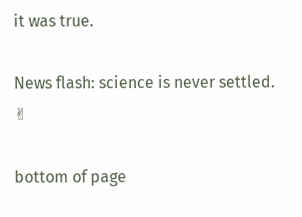it was true.

News flash: science is never settled. ✌

bottom of page